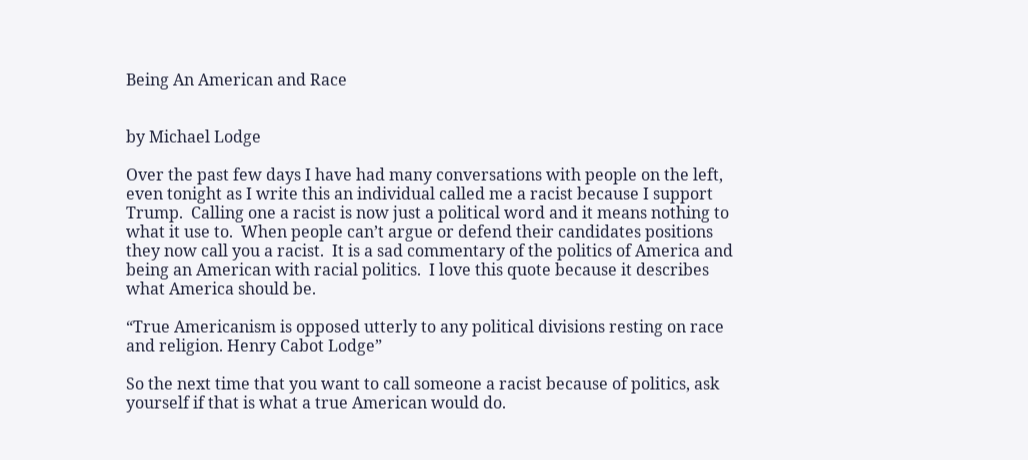Being An American and Race


by Michael Lodge

Over the past few days I have had many conversations with people on the left, even tonight as I write this an individual called me a racist because I support Trump.  Calling one a racist is now just a political word and it means nothing to what it use to.  When people can’t argue or defend their candidates positions they now call you a racist.  It is a sad commentary of the politics of America and being an American with racial politics.  I love this quote because it describes what America should be.

“True Americanism is opposed utterly to any political divisions resting on race and religion. Henry Cabot Lodge”

So the next time that you want to call someone a racist because of politics, ask yourself if that is what a true American would do.